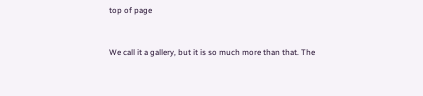top of page


We call it a gallery, but it is so much more than that. The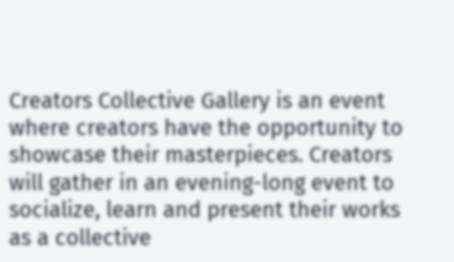Creators Collective Gallery is an event where creators have the opportunity to showcase their masterpieces. Creators will gather in an evening-long event to socialize, learn and present their works as a collective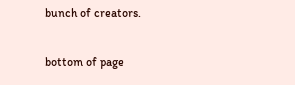bunch of creators.

bottom of page